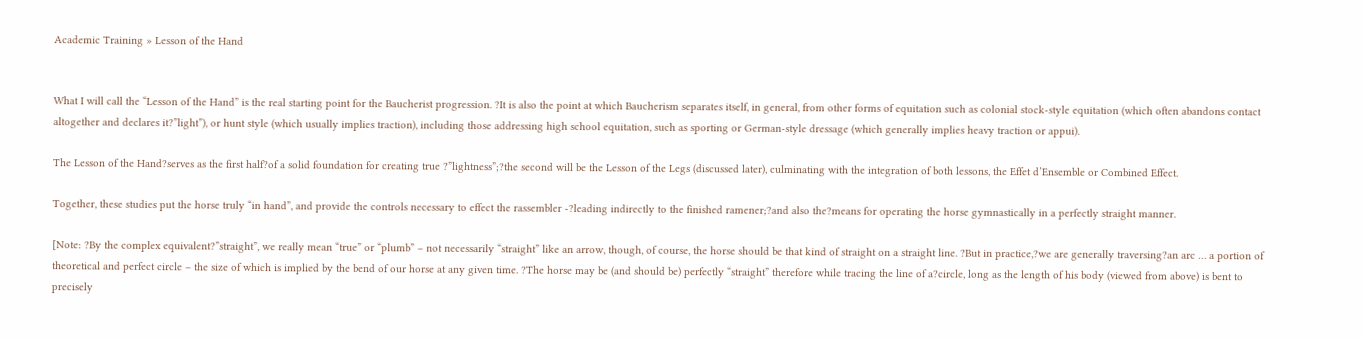Academic Training » Lesson of the Hand


What I will call the “Lesson of the Hand” is the real starting point for the Baucherist progression. ?It is also the point at which Baucherism separates itself, in general, from other forms of equitation such as colonial stock-style equitation (which often abandons contact altogether and declares it?”light”), or hunt style (which usually implies traction), including those addressing high school equitation, such as sporting or German-style dressage (which generally implies heavy traction or appui).

The Lesson of the Hand?serves as the first half?of a solid foundation for creating true ?”lightness”;?the second will be the Lesson of the Legs (discussed later), culminating with the integration of both lessons, the Effet d’Ensemble or Combined Effect.

Together, these studies put the horse truly “in hand”, and provide the controls necessary to effect the rassembler -?leading indirectly to the finished ramener;?and also the?means for operating the horse gymnastically in a perfectly straight manner.

[Note: ?By the complex equivalent?”straight”, we really mean “true” or “plumb” – not necessarily “straight” like an arrow, though, of course, the horse should be that kind of straight on a straight line. ?But in practice,?we are generally traversing?an arc … a portion of theoretical and perfect circle – the size of which is implied by the bend of our horse at any given time. ?The horse may be (and should be) perfectly “straight” therefore while tracing the line of a?circle, long as the length of his body (viewed from above) is bent to precisely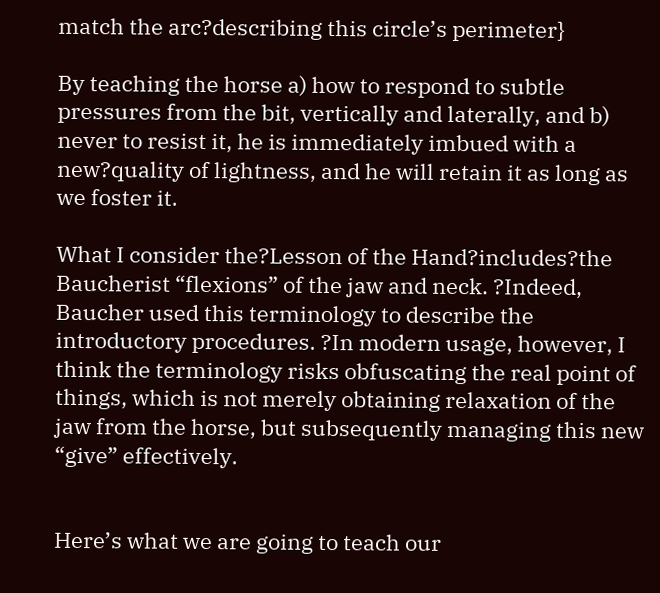match the arc?describing this circle’s perimeter}

By teaching the horse a) how to respond to subtle pressures from the bit, vertically and laterally, and b) never to resist it, he is immediately imbued with a new?quality of lightness, and he will retain it as long as we foster it.

What I consider the?Lesson of the Hand?includes?the Baucherist “flexions” of the jaw and neck. ?Indeed, Baucher used this terminology to describe the introductory procedures. ?In modern usage, however, I think the terminology risks obfuscating the real point of things, which is not merely obtaining relaxation of the jaw from the horse, but subsequently managing this new “give” effectively.


Here’s what we are going to teach our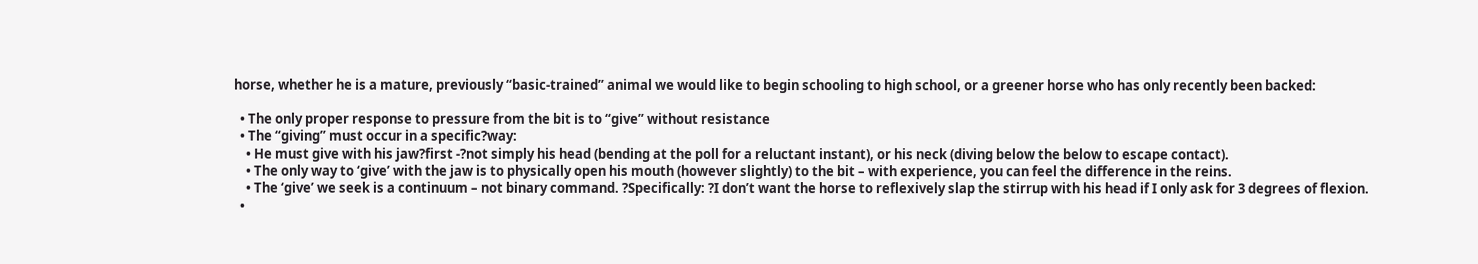horse, whether he is a mature, previously “basic-trained” animal we would like to begin schooling to high school, or a greener horse who has only recently been backed:

  • The only proper response to pressure from the bit is to “give” without resistance
  • The “giving” must occur in a specific?way:
    • He must give with his jaw?first -?not simply his head (bending at the poll for a reluctant instant), or his neck (diving below the below to escape contact).
    • The only way to ‘give’ with the jaw is to physically open his mouth (however slightly) to the bit – with experience, you can feel the difference in the reins.
    • The ‘give’ we seek is a continuum – not binary command. ?Specifically: ?I don’t want the horse to reflexively slap the stirrup with his head if I only ask for 3 degrees of flexion.
  •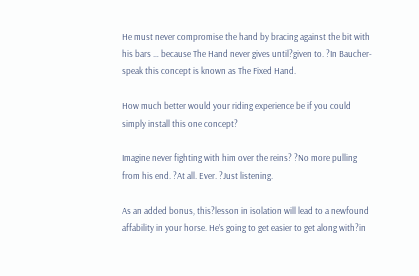He must never compromise the hand by bracing against the bit with his bars … because The Hand never gives until?given to. ?In Baucher-speak this concept is known as The Fixed Hand.

How much better would your riding experience be if you could simply install this one concept?

Imagine never fighting with him over the reins? ?No more pulling from his end. ?At all. Ever. ?Just listening.

As an added bonus, this?lesson in isolation will lead to a newfound affability in your horse. He’s going to get easier to get along with?in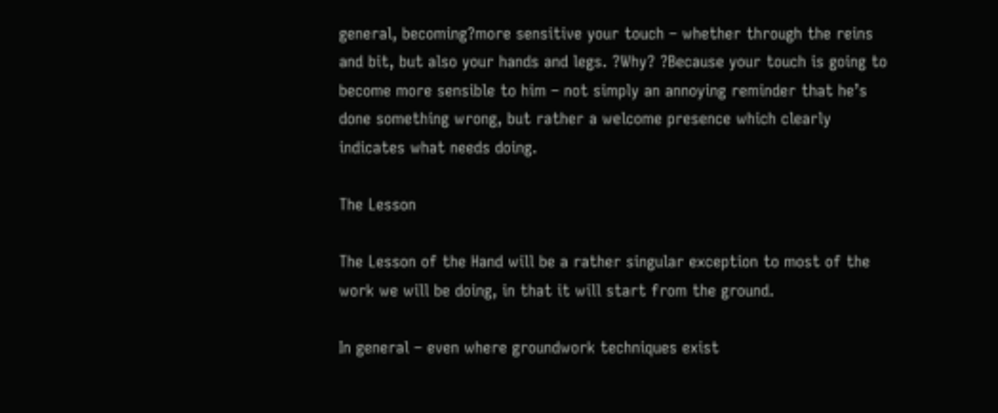general, becoming?more sensitive your touch – whether through the reins and bit, but also your hands and legs. ?Why? ?Because your touch is going to become more sensible to him – not simply an annoying reminder that he’s done something wrong, but rather a welcome presence which clearly indicates what needs doing.

The Lesson

The Lesson of the Hand will be a rather singular exception to most of the work we will be doing, in that it will start from the ground.

In general – even where groundwork techniques exist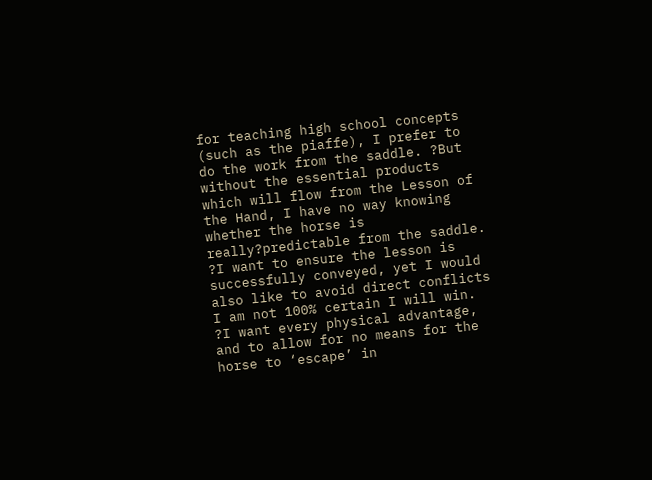for teaching high school concepts (such as the piaffe), I prefer to do the work from the saddle. ?But without the essential products which will flow from the Lesson of the Hand, I have no way knowing whether the horse is really?predictable from the saddle. ?I want to ensure the lesson is successfully conveyed, yet I would also like to avoid direct conflicts I am not 100% certain I will win. ?I want every physical advantage, and to allow for no means for the horse to ‘escape’ in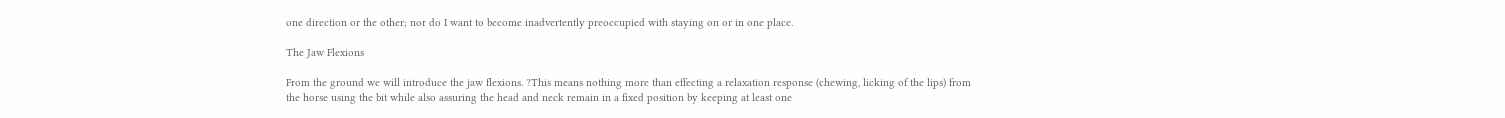one direction or the other; nor do I want to become inadvertently preoccupied with staying on or in one place.

The Jaw Flexions

From the ground we will introduce the jaw flexions. ?This means nothing more than effecting a relaxation response (chewing, licking of the lips) from the horse using the bit while also assuring the head and neck remain in a fixed position by keeping at least one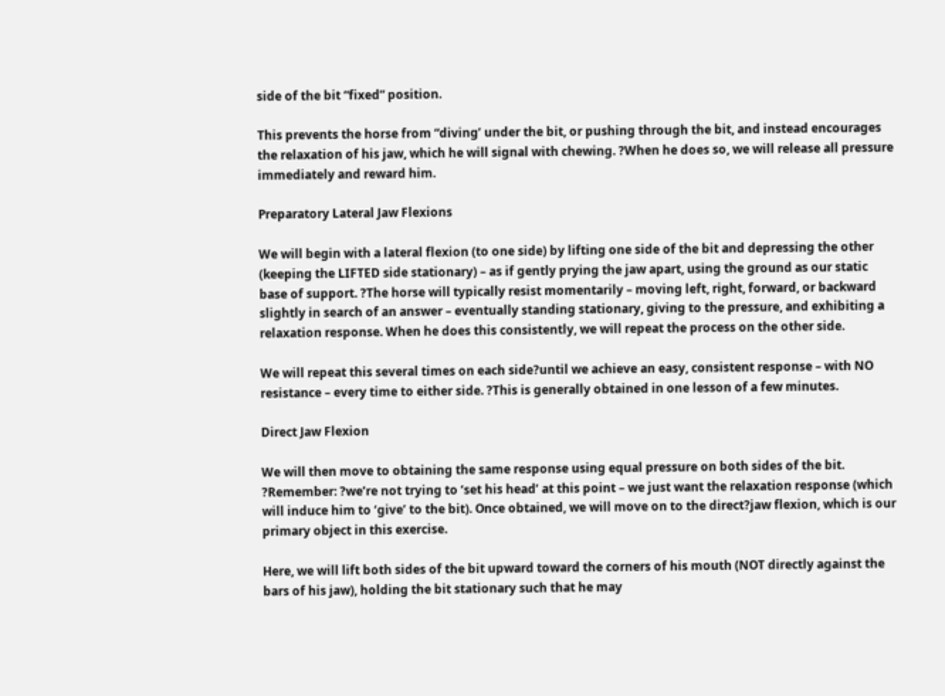side of the bit “fixed” position.

This prevents the horse from “diving’ under the bit, or pushing through the bit, and instead encourages the relaxation of his jaw, which he will signal with chewing. ?When he does so, we will release all pressure immediately and reward him.

Preparatory Lateral Jaw Flexions

We will begin with a lateral flexion (to one side) by lifting one side of the bit and depressing the other (keeping the LIFTED side stationary) – as if gently prying the jaw apart, using the ground as our static base of support. ?The horse will typically resist momentarily – moving left, right, forward, or backward slightly in search of an answer – eventually standing stationary, giving to the pressure, and exhibiting a relaxation response. When he does this consistently, we will repeat the process on the other side.

We will repeat this several times on each side?until we achieve an easy, consistent response – with NO resistance – every time to either side. ?This is generally obtained in one lesson of a few minutes.

Direct Jaw Flexion

We will then move to obtaining the same response using equal pressure on both sides of the bit. ?Remember: ?we’re not trying to ‘set his head’ at this point – we just want the relaxation response (which will induce him to ‘give’ to the bit). Once obtained, we will move on to the direct?jaw flexion, which is our primary object in this exercise.

Here, we will lift both sides of the bit upward toward the corners of his mouth (NOT directly against the bars of his jaw), holding the bit stationary such that he may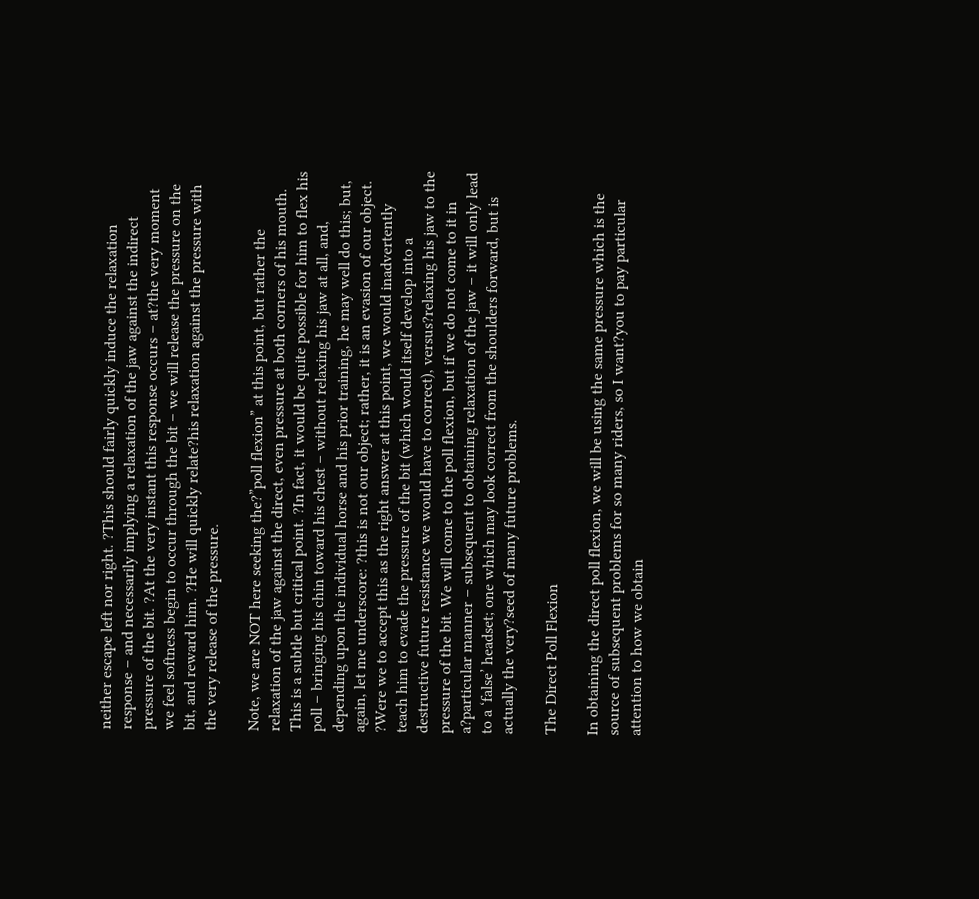neither escape left nor right. ?This should fairly quickly induce the relaxation response – and necessarily implying a relaxation of the jaw against the indirect pressure of the bit. ?At the very instant this response occurs – at?the very moment we feel softness begin to occur through the bit – we will release the pressure on the bit, and reward him. ?He will quickly relate?his relaxation against the pressure with the very release of the pressure.

Note, we are NOT here seeking the?”poll flexion” at this point, but rather the relaxation of the jaw against the direct, even pressure at both corners of his mouth. This is a subtle but critical point. ?In fact, it would be quite possible for him to flex his poll – bringing his chin toward his chest – without relaxing his jaw at all, and, depending upon the individual horse and his prior training, he may well do this; but, again, let me underscore: ?this is not our object; rather, it is an evasion of our object. ?Were we to accept this as the right answer at this point, we would inadvertently teach him to evade the pressure of the bit (which would itself develop into a destructive future resistance we would have to correct), versus?relaxing his jaw to the pressure of the bit. We will come to the poll flexion, but if we do not come to it in a?particular manner – subsequent to obtaining relaxation of the jaw – it will only lead to a ‘false’ headset; one which may look correct from the shoulders forward, but is actually the very?seed of many future problems.

The Direct Poll Flexion

In obtaining the direct poll flexion, we will be using the same pressure which is the source of subsequent problems for so many riders, so I want?you to pay particular attention to how we obtain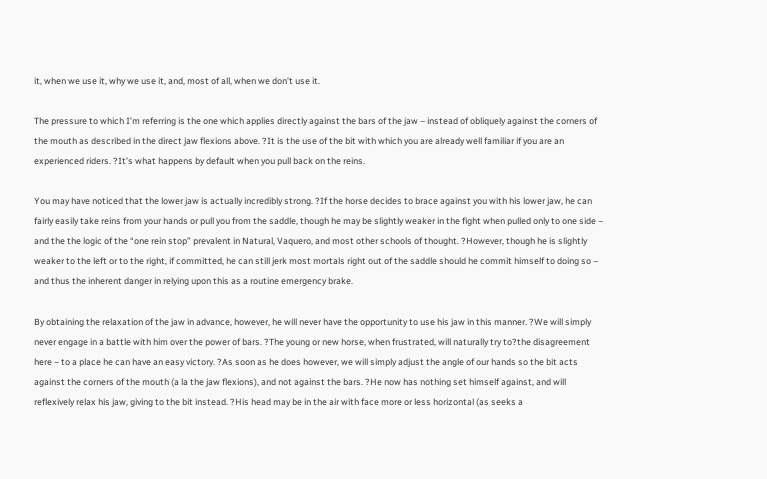it, when we use it, why we use it, and, most of all, when we don’t use it.

The pressure to which I’m referring is the one which applies directly against the bars of the jaw – instead of obliquely against the corners of the mouth as described in the direct jaw flexions above. ?It is the use of the bit with which you are already well familiar if you are an experienced riders. ?It’s what happens by default when you pull back on the reins.

You may have noticed that the lower jaw is actually incredibly strong. ?If the horse decides to brace against you with his lower jaw, he can fairly easily take reins from your hands or pull you from the saddle, though he may be slightly weaker in the fight when pulled only to one side – and the the logic of the “one rein stop” prevalent in Natural, Vaquero, and most other schools of thought. ?However, though he is slightly weaker to the left or to the right, if committed, he can still jerk most mortals right out of the saddle should he commit himself to doing so – and thus the inherent danger in relying upon this as a routine emergency brake.

By obtaining the relaxation of the jaw in advance, however, he will never have the opportunity to use his jaw in this manner. ?We will simply never engage in a battle with him over the power of bars. ?The young or new horse, when frustrated, will naturally try to?the disagreement here – to a place he can have an easy victory. ?As soon as he does however, we will simply adjust the angle of our hands so the bit acts against the corners of the mouth (a la the jaw flexions), and not against the bars. ?He now has nothing set himself against, and will reflexively relax his jaw, giving to the bit instead. ?His head may be in the air with face more or less horizontal (as seeks a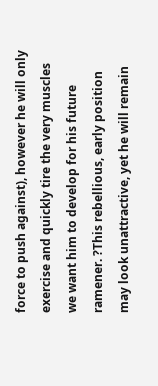force to push against), however he will only exercise and quickly tire the very muscles we want him to develop for his future ramener. ?This rebellious, early position may look unattractive, yet he will remain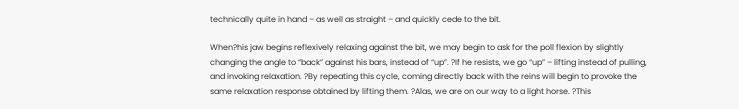technically quite in hand – as well as straight – and quickly cede to the bit.

When?his jaw begins reflexively relaxing against the bit, we may begin to ask for the poll flexion by slightly changing the angle to “back” against his bars, instead of “up”. ?If he resists, we go “up” – lifting instead of pulling, and invoking relaxation. ?By repeating this cycle, coming directly back with the reins will begin to provoke the same relaxation response obtained by lifting them. ?Alas, we are on our way to a light horse. ?This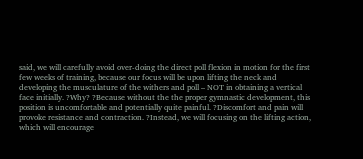said, we will carefully avoid over-doing the direct poll flexion in motion for the first few weeks of training, because our focus will be upon lifting the neck and developing the musculature of the withers and poll – NOT in obtaining a vertical face initially. ?Why? ?Because without the the proper gymnastic development, this position is uncomfortable and potentially quite painful. ?Discomfort and pain will provoke resistance and contraction. ?Instead, we will focusing on the lifting action, which will encourage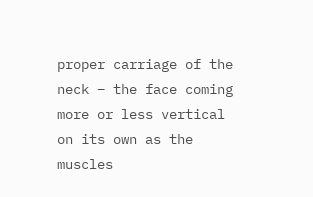proper carriage of the neck – the face coming more or less vertical on its own as the muscles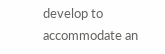develop to accommodate an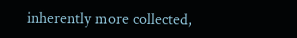inherently more collected,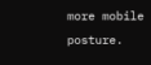more mobile posture.